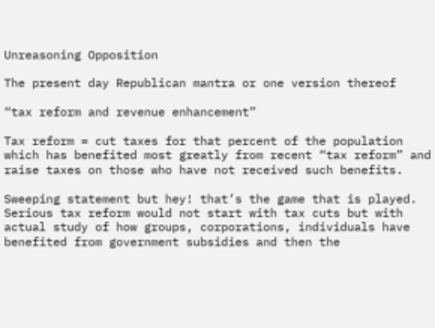Unreasoning Opposition

The present day Republican mantra or one version thereof

“tax reform and revenue enhancement”

Tax reform = cut taxes for that percent of the population which has benefited most greatly from recent “tax reform” and raise taxes on those who have not received such benefits.

Sweeping statement but hey! that’s the game that is played. Serious tax reform would not start with tax cuts but with actual study of how groups, corporations, individuals have benefited from government subsidies and then the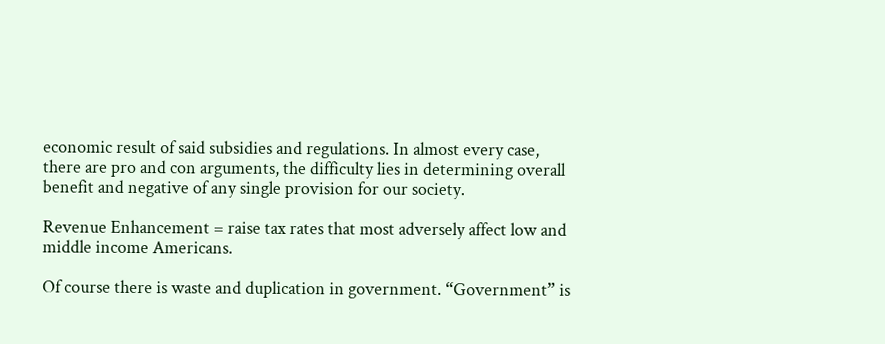economic result of said subsidies and regulations. In almost every case, there are pro and con arguments, the difficulty lies in determining overall benefit and negative of any single provision for our society.

Revenue Enhancement = raise tax rates that most adversely affect low and middle income Americans.

Of course there is waste and duplication in government. “Government” is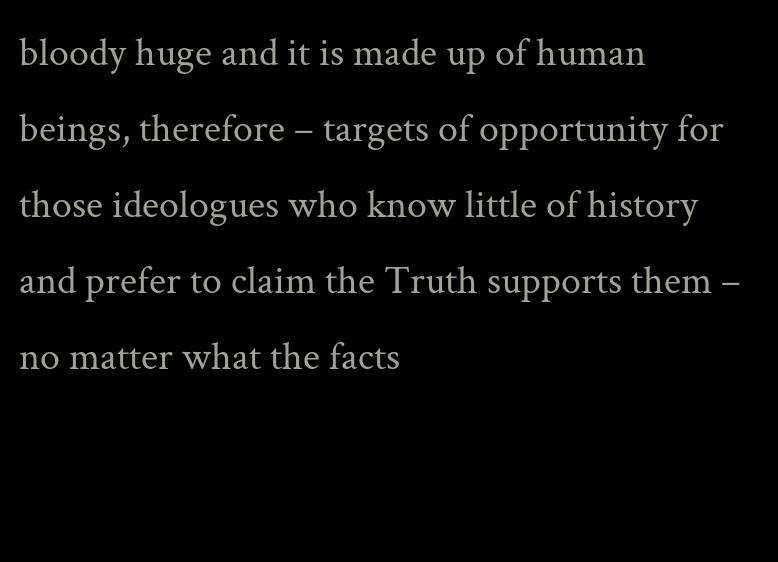bloody huge and it is made up of human beings, therefore – targets of opportunity for those ideologues who know little of history and prefer to claim the Truth supports them – no matter what the facts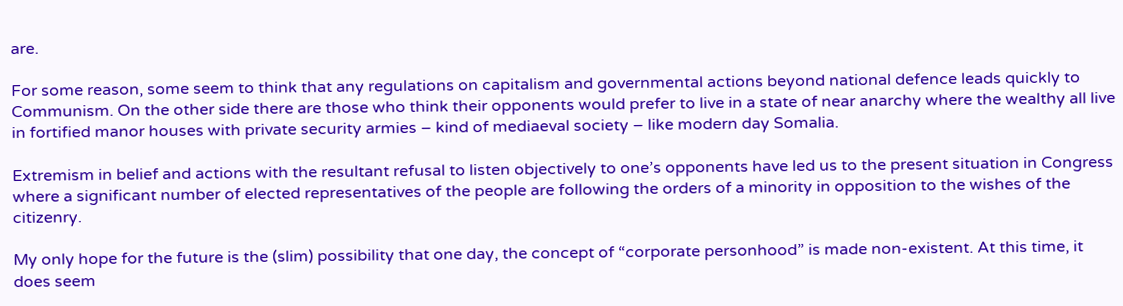are.

For some reason, some seem to think that any regulations on capitalism and governmental actions beyond national defence leads quickly to Communism. On the other side there are those who think their opponents would prefer to live in a state of near anarchy where the wealthy all live in fortified manor houses with private security armies – kind of mediaeval society – like modern day Somalia.

Extremism in belief and actions with the resultant refusal to listen objectively to one’s opponents have led us to the present situation in Congress where a significant number of elected representatives of the people are following the orders of a minority in opposition to the wishes of the citizenry.

My only hope for the future is the (slim) possibility that one day, the concept of “corporate personhood” is made non-existent. At this time, it does seem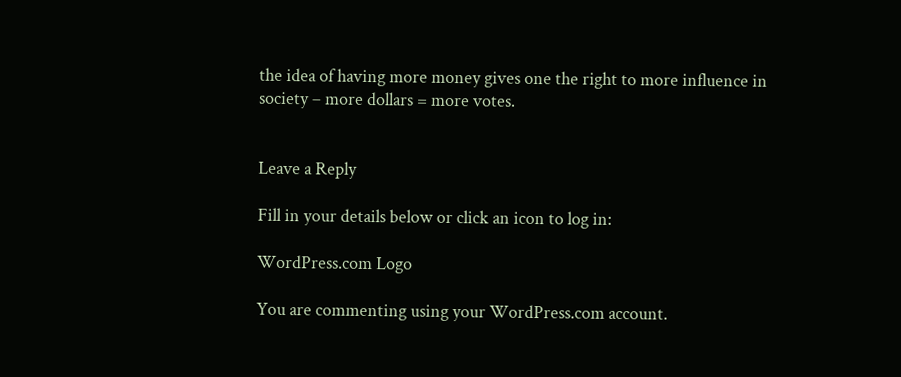the idea of having more money gives one the right to more influence in society – more dollars = more votes.


Leave a Reply

Fill in your details below or click an icon to log in:

WordPress.com Logo

You are commenting using your WordPress.com account.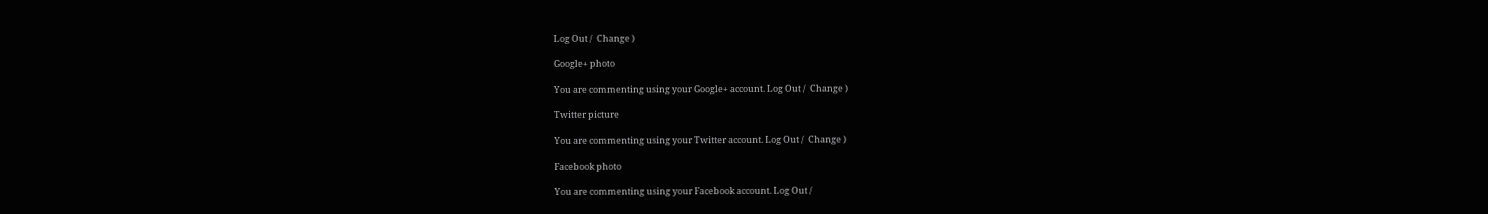Log Out /  Change )

Google+ photo

You are commenting using your Google+ account. Log Out /  Change )

Twitter picture

You are commenting using your Twitter account. Log Out /  Change )

Facebook photo

You are commenting using your Facebook account. Log Out /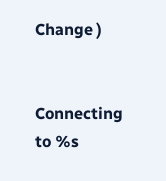Change )


Connecting to %s